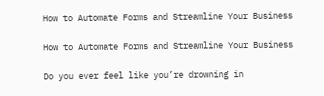How to Automate Forms and Streamline Your Business

How to Automate Forms and Streamline Your Business

Do you ever feel like you’re drowning in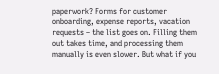paperwork? Forms for customer onboarding, expense reports, vacation requests – the list goes on. Filling them out takes time, and processing them manually is even slower. But what if you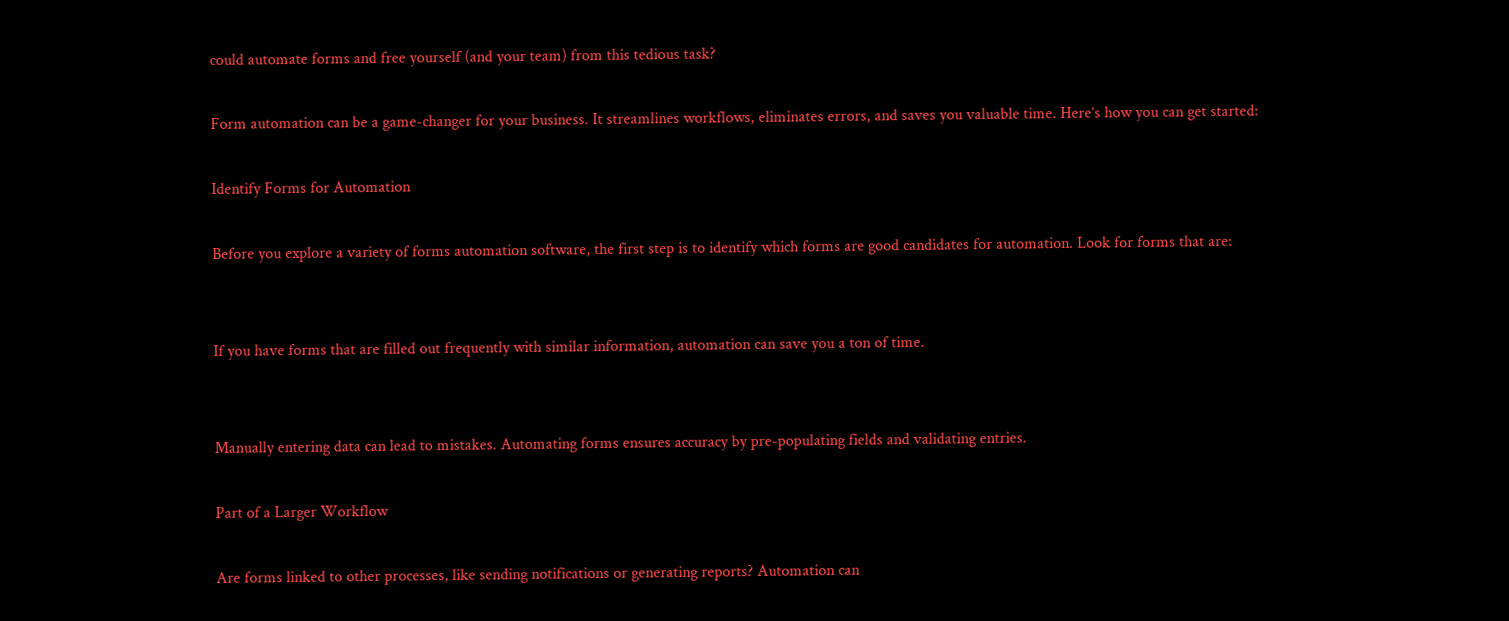could automate forms and free yourself (and your team) from this tedious task?

Form automation can be a game-changer for your business. It streamlines workflows, eliminates errors, and saves you valuable time. Here’s how you can get started:

Identify Forms for Automation

Before you explore a variety of forms automation software, the first step is to identify which forms are good candidates for automation. Look for forms that are:


If you have forms that are filled out frequently with similar information, automation can save you a ton of time.


Manually entering data can lead to mistakes. Automating forms ensures accuracy by pre-populating fields and validating entries.

Part of a Larger Workflow

Are forms linked to other processes, like sending notifications or generating reports? Automation can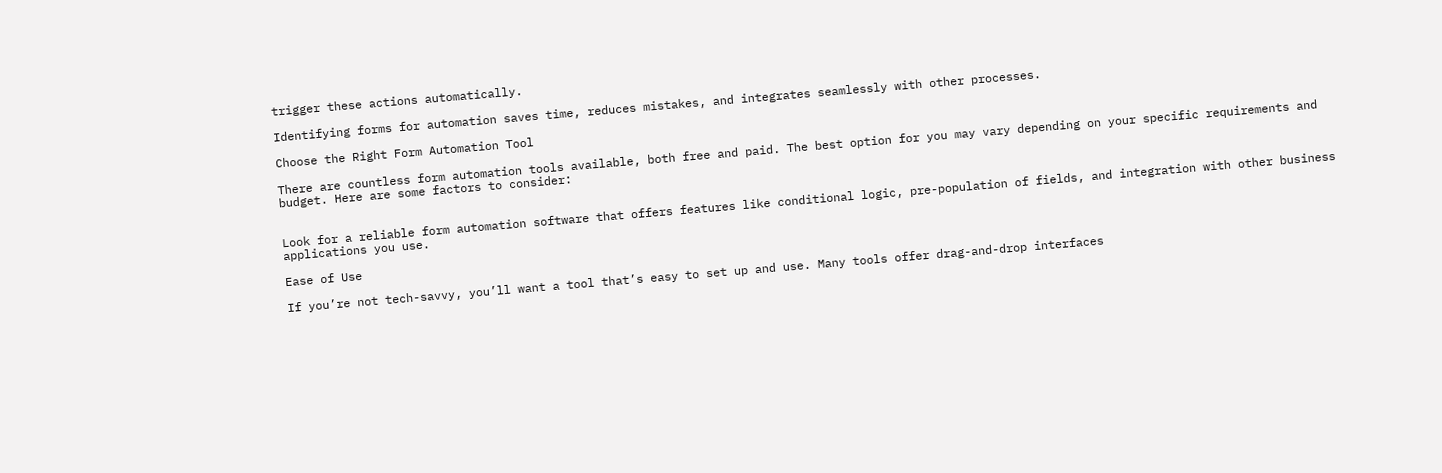trigger these actions automatically.

Identifying forms for automation saves time, reduces mistakes, and integrates seamlessly with other processes.

Choose the Right Form Automation Tool

There are countless form automation tools available, both free and paid. The best option for you may vary depending on your specific requirements and budget. Here are some factors to consider:


Look for a reliable form automation software that offers features like conditional logic, pre-population of fields, and integration with other business applications you use.

Ease of Use

If you’re not tech-savvy, you’ll want a tool that’s easy to set up and use. Many tools offer drag-and-drop interfaces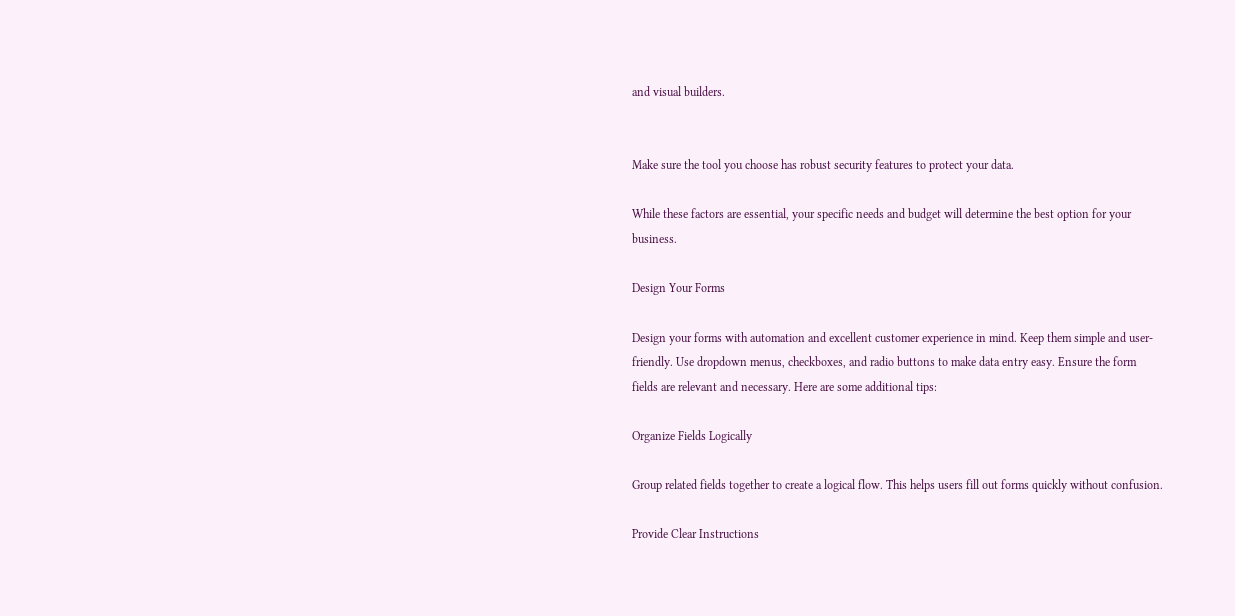and visual builders.


Make sure the tool you choose has robust security features to protect your data.

While these factors are essential, your specific needs and budget will determine the best option for your business.

Design Your Forms

Design your forms with automation and excellent customer experience in mind. Keep them simple and user-friendly. Use dropdown menus, checkboxes, and radio buttons to make data entry easy. Ensure the form fields are relevant and necessary. Here are some additional tips:

Organize Fields Logically

Group related fields together to create a logical flow. This helps users fill out forms quickly without confusion.

Provide Clear Instructions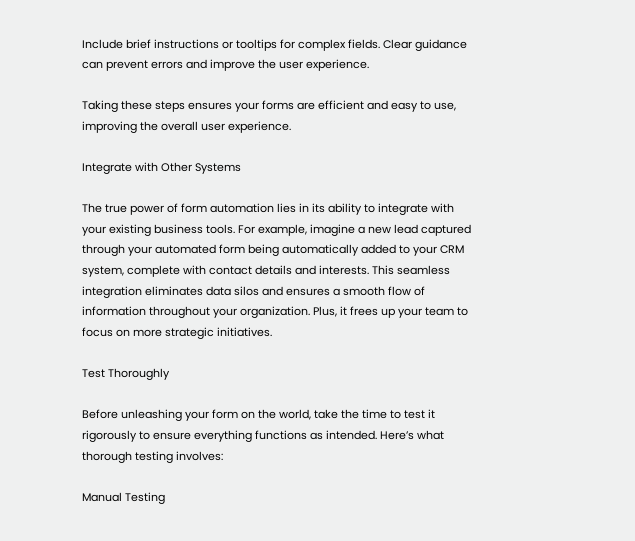Include brief instructions or tooltips for complex fields. Clear guidance can prevent errors and improve the user experience.

Taking these steps ensures your forms are efficient and easy to use, improving the overall user experience.

Integrate with Other Systems

The true power of form automation lies in its ability to integrate with your existing business tools. For example, imagine a new lead captured through your automated form being automatically added to your CRM system, complete with contact details and interests. This seamless integration eliminates data silos and ensures a smooth flow of information throughout your organization. Plus, it frees up your team to focus on more strategic initiatives.

Test Thoroughly

Before unleashing your form on the world, take the time to test it rigorously to ensure everything functions as intended. Here’s what thorough testing involves:

Manual Testing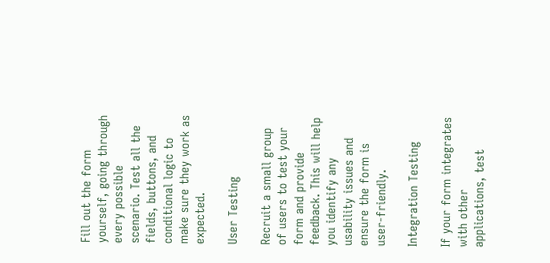Fill out the form yourself, going through every possible scenario. Test all the fields, buttons, and conditional logic to make sure they work as expected.

User Testing

Recruit a small group of users to test your form and provide feedback. This will help you identify any usability issues and ensure the form is user-friendly.

Integration Testing

If your form integrates with other applications, test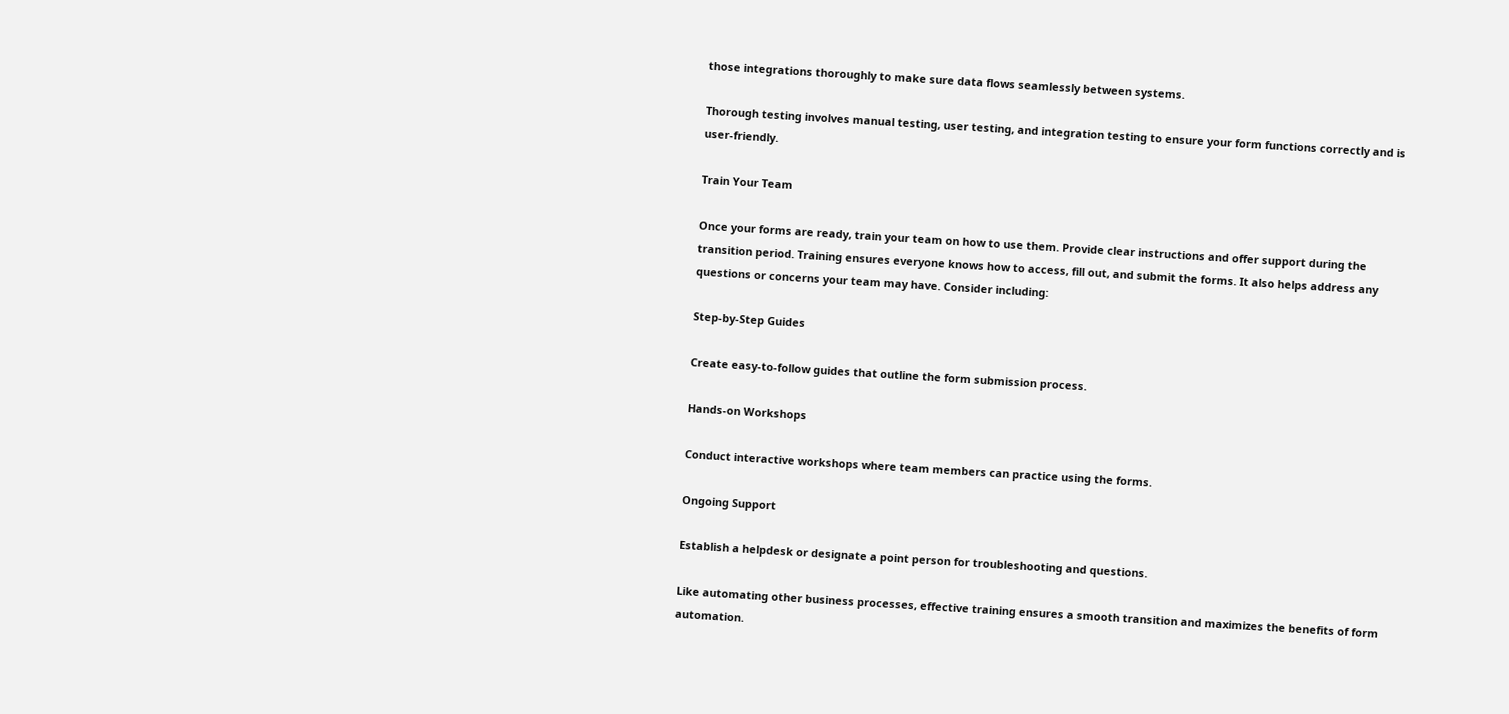those integrations thoroughly to make sure data flows seamlessly between systems.

Thorough testing involves manual testing, user testing, and integration testing to ensure your form functions correctly and is user-friendly.

Train Your Team

Once your forms are ready, train your team on how to use them. Provide clear instructions and offer support during the transition period. Training ensures everyone knows how to access, fill out, and submit the forms. It also helps address any questions or concerns your team may have. Consider including:

Step-by-Step Guides

Create easy-to-follow guides that outline the form submission process.

Hands-on Workshops

Conduct interactive workshops where team members can practice using the forms.

Ongoing Support

Establish a helpdesk or designate a point person for troubleshooting and questions.

Like automating other business processes, effective training ensures a smooth transition and maximizes the benefits of form automation.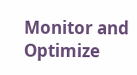Monitor and Optimize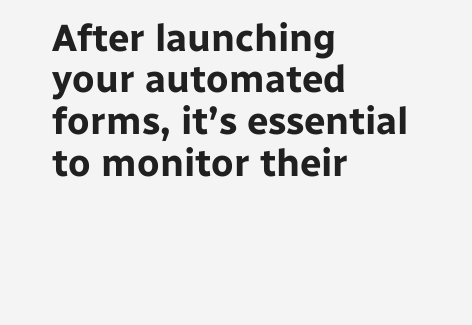After launching your automated forms, it’s essential to monitor their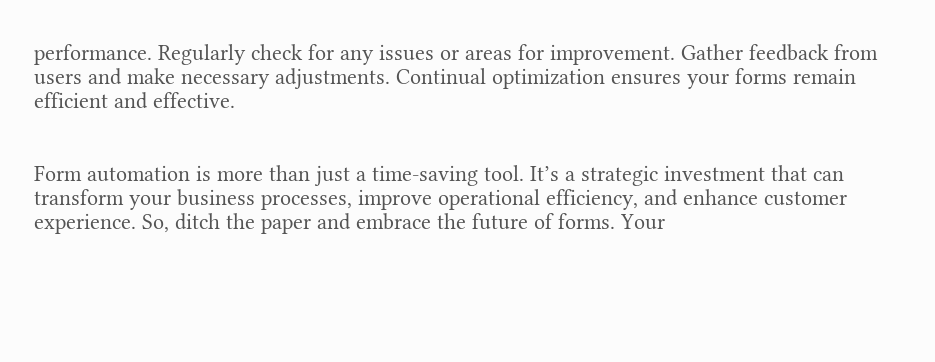performance. Regularly check for any issues or areas for improvement. Gather feedback from users and make necessary adjustments. Continual optimization ensures your forms remain efficient and effective.


Form automation is more than just a time-saving tool. It’s a strategic investment that can transform your business processes, improve operational efficiency, and enhance customer experience. So, ditch the paper and embrace the future of forms. Your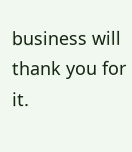business will thank you for it.